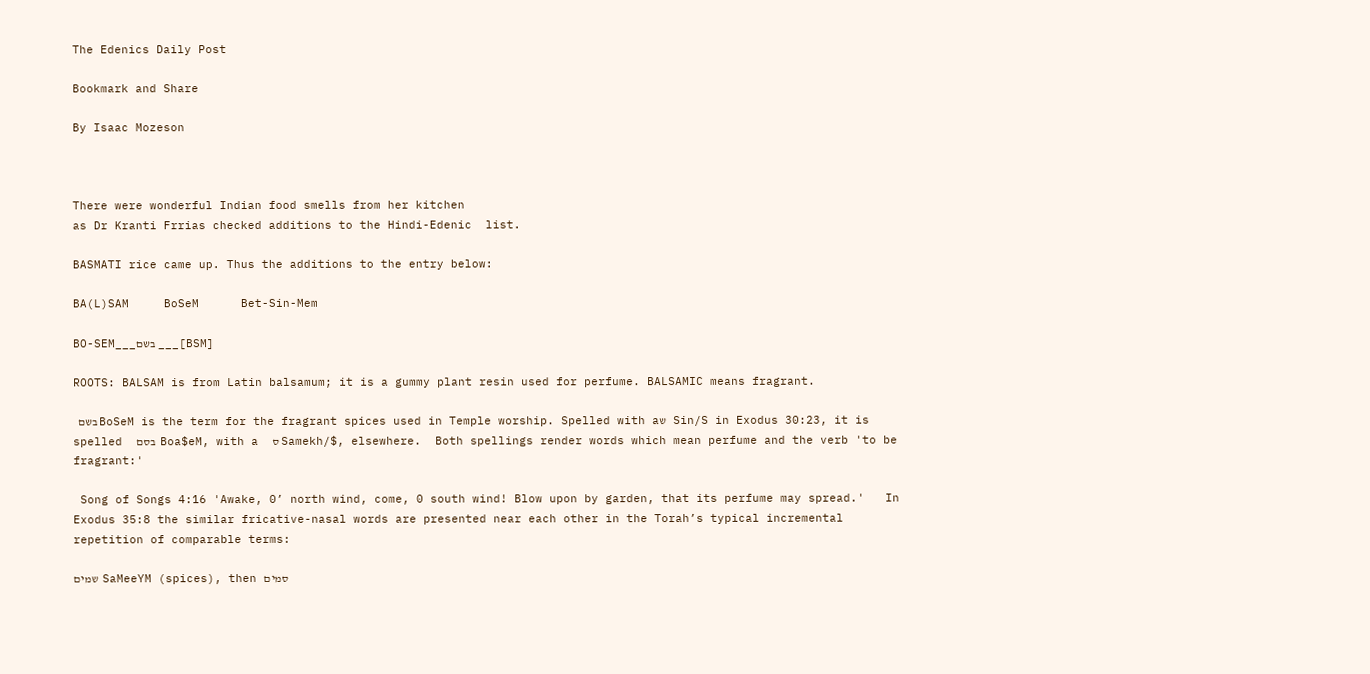The Edenics Daily Post

Bookmark and Share

By Isaac Mozeson



There were wonderful Indian food smells from her kitchen
as Dr Kranti Frrias checked additions to the Hindi-Edenic  list.

BASMATI rice came up. Thus the additions to the entry below:

BA(L)SAM     BoSeM      Bet-Sin-Mem

BO-SEM___בשם ___[BSM]

ROOTS: BALSAM is from Latin balsamum; it is a gummy plant resin used for perfume. BALSAMIC means fragrant.

  בשם BoSeM is the term for the fragrant spices used in Temple worship. Spelled with aש   Sin/S in Exodus 30:23, it is spelled  בסם  Boa$eM, with a  ס Samekh/$, elsewhere.  Both spellings render words which mean perfume and the verb 'to be fragrant:'

 Song of Songs 4:16 'Awake, 0’ north wind, come, 0 south wind! Blow upon by garden, that its perfume may spread.'   In Exodus 35:8 the similar fricative-nasal words are presented near each other in the Torah’s typical incremental repetition of comparable terms:

שמים  SaMeeYM (spices), then סמים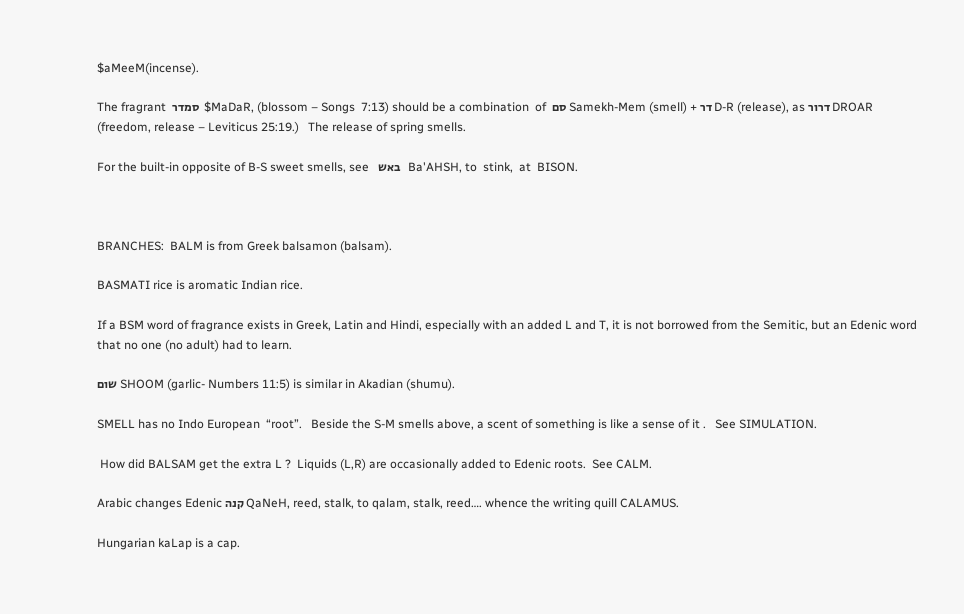$aMeeM(incense).

The fragrant  סמדר  $MaDaR, (blossom – Songs  7:13) should be a combination  of  סם Samekh-Mem (smell) + דר D-R (release), as דרור DROAR  (freedom, release – Leviticus 25:19.)   The release of spring smells.

For the built-in opposite of B-S sweet smells, see   באש   Ba'AHSH, to  stink,  at  BISON.



BRANCHES:  BALM is from Greek balsamon (balsam).

BASMATI rice is aromatic Indian rice.

If a BSM word of fragrance exists in Greek, Latin and Hindi, especially with an added L and T, it is not borrowed from the Semitic, but an Edenic word that no one (no adult) had to learn.

שום SHOOM (garlic- Numbers 11:5) is similar in Akadian (shumu).

SMELL has no Indo European  “root”.   Beside the S-M smells above, a scent of something is like a sense of it .   See SIMULATION.

 How did BALSAM get the extra L ?  Liquids (L,R) are occasionally added to Edenic roots.  See CALM.

Arabic changes Edenic קנה QaNeH, reed, stalk, to qalam, stalk, reed…. whence the writing quill CALAMUS.

Hungarian kaLap is a cap.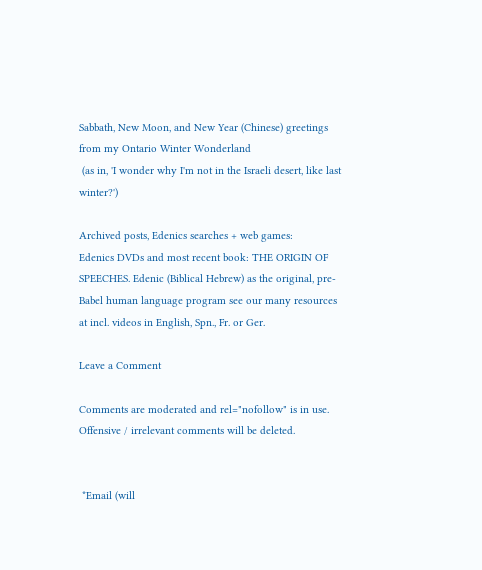Sabbath, New Moon, and New Year (Chinese) greetings from my Ontario Winter Wonderland
 (as in, 'I wonder why I'm not in the Israeli desert, like last winter?')

Archived posts, Edenics searches + web games:
Edenics DVDs and most recent book: THE ORIGIN OF SPEECHES. Edenic (Biblical Hebrew) as the original, pre-Babel human language program see our many resources at incl. videos in English, Spn., Fr. or Ger.

Leave a Comment

Comments are moderated and rel="nofollow" is in use. Offensive / irrelevant comments will be deleted.


 *Email (will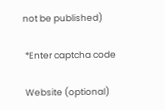not be published)

 *Enter captcha code

 Website (optional)